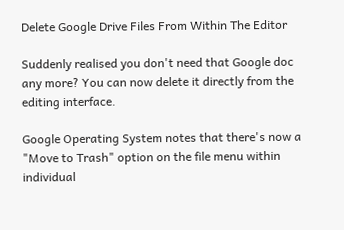Delete Google Drive Files From Within The Editor

Suddenly realised you don't need that Google doc any more? You can now delete it directly from the editing interface.

Google Operating System notes that there's now a "Move to Trash" option on the file menu within individual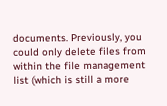documents. Previously, you could only delete files from within the file management list (which is still a more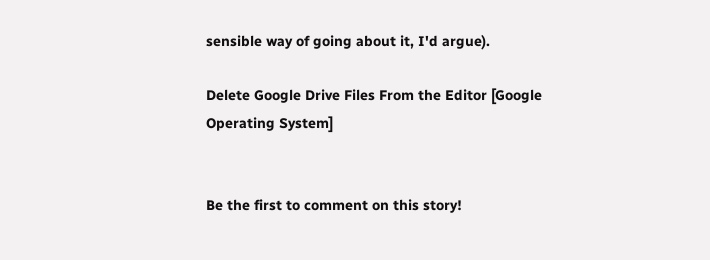sensible way of going about it, I'd argue).

Delete Google Drive Files From the Editor [Google Operating System]


Be the first to comment on this story!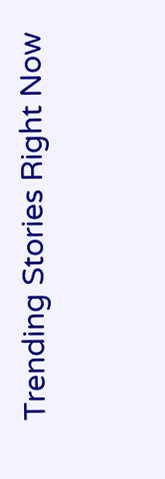Trending Stories Right Now